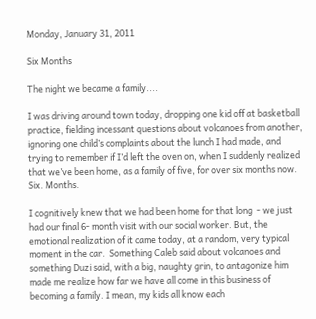Monday, January 31, 2011

Six Months

The night we became a family....

I was driving around town today, dropping one kid off at basketball practice, fielding incessant questions about volcanoes from another, ignoring one child’s complaints about the lunch I had made, and trying to remember if I’d left the oven on, when I suddenly realized that we’ve been home, as a family of five, for over six months now.  Six. Months.

I cognitively knew that we had been home for that long  - we just had our final 6- month visit with our social worker. But, the emotional realization of it came today, at a random, very typical moment in the car.  Something Caleb said about volcanoes and something Duzi said, with a big, naughty grin, to antagonize him made me realize how far we have all come in this business of becoming a family. I mean, my kids all know each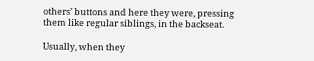others’ buttons and here they were, pressing them like regular siblings, in the backseat.

Usually, when they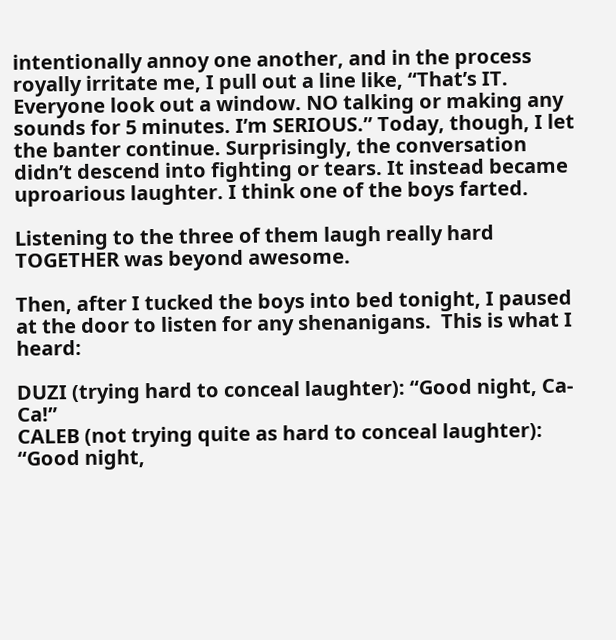intentionally annoy one another, and in the process royally irritate me, I pull out a line like, “That’s IT. Everyone look out a window. NO talking or making any sounds for 5 minutes. I’m SERIOUS.” Today, though, I let the banter continue. Surprisingly, the conversation didn’t descend into fighting or tears. It instead became uproarious laughter. I think one of the boys farted.

Listening to the three of them laugh really hard TOGETHER was beyond awesome.

Then, after I tucked the boys into bed tonight, I paused at the door to listen for any shenanigans.  This is what I heard:

DUZI (trying hard to conceal laughter): “Good night, Ca-Ca!”
CALEB (not trying quite as hard to conceal laughter): “Good night,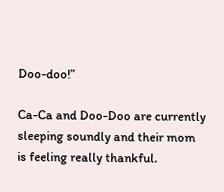Doo-doo!”

Ca-Ca and Doo-Doo are currently sleeping soundly and their mom is feeling really thankful.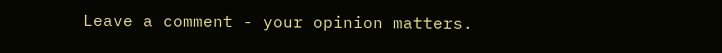Leave a comment - your opinion matters.